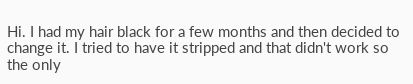Hi. I had my hair black for a few months and then decided to change it. I tried to have it stripped and that didn't work so the only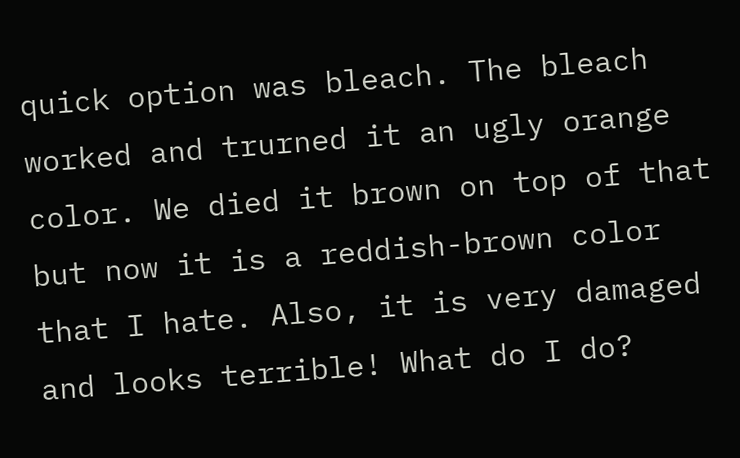quick option was bleach. The bleach worked and trurned it an ugly orange color. We died it brown on top of that but now it is a reddish-brown color that I hate. Also, it is very damaged and looks terrible! What do I do?